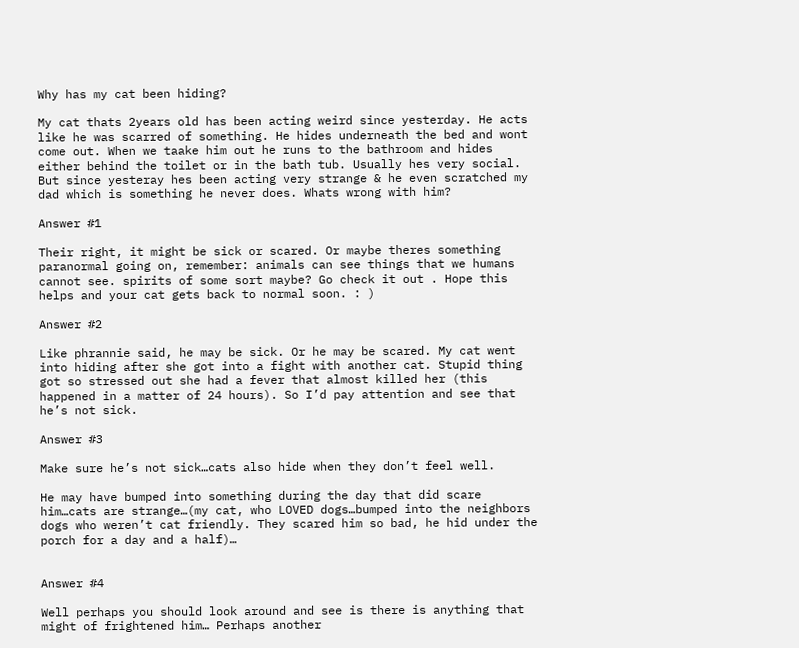Why has my cat been hiding?

My cat thats 2years old has been acting weird since yesterday. He acts like he was scarred of something. He hides underneath the bed and wont come out. When we taake him out he runs to the bathroom and hides either behind the toilet or in the bath tub. Usually hes very social. But since yesteray hes been acting very strange & he even scratched my dad which is something he never does. Whats wrong with him?

Answer #1

Their right, it might be sick or scared. Or maybe theres something paranormal going on, remember: animals can see things that we humans cannot see. spirits of some sort maybe? Go check it out . Hope this helps and your cat gets back to normal soon. : )

Answer #2

Like phrannie said, he may be sick. Or he may be scared. My cat went into hiding after she got into a fight with another cat. Stupid thing got so stressed out she had a fever that almost killed her (this happened in a matter of 24 hours). So I’d pay attention and see that he’s not sick.

Answer #3

Make sure he’s not sick…cats also hide when they don’t feel well.

He may have bumped into something during the day that did scare him…cats are strange…(my cat, who LOVED dogs…bumped into the neighbors dogs who weren’t cat friendly. They scared him so bad, he hid under the porch for a day and a half)…


Answer #4

Well perhaps you should look around and see is there is anything that might of frightened him… Perhaps another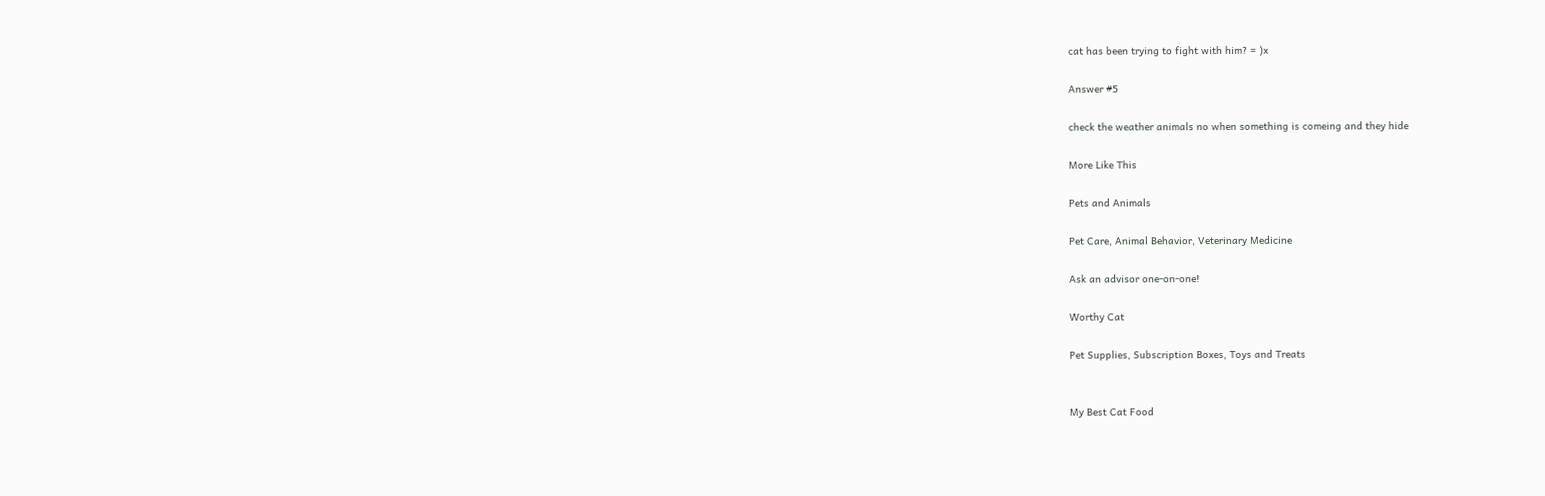cat has been trying to fight with him? = )x

Answer #5

check the weather animals no when something is comeing and they hide

More Like This

Pets and Animals

Pet Care, Animal Behavior, Veterinary Medicine

Ask an advisor one-on-one!

Worthy Cat

Pet Supplies, Subscription Boxes, Toys and Treats


My Best Cat Food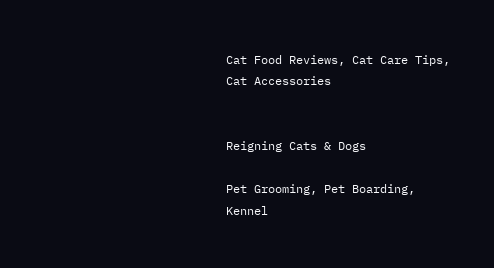Cat Food Reviews, Cat Care Tips, Cat Accessories


Reigning Cats & Dogs

Pet Grooming, Pet Boarding, Kennel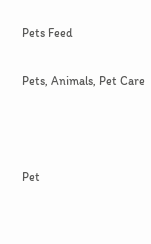Pets Feed

Pets, Animals, Pet Care



Pet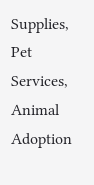Supplies, Pet Services, Animal Adoption